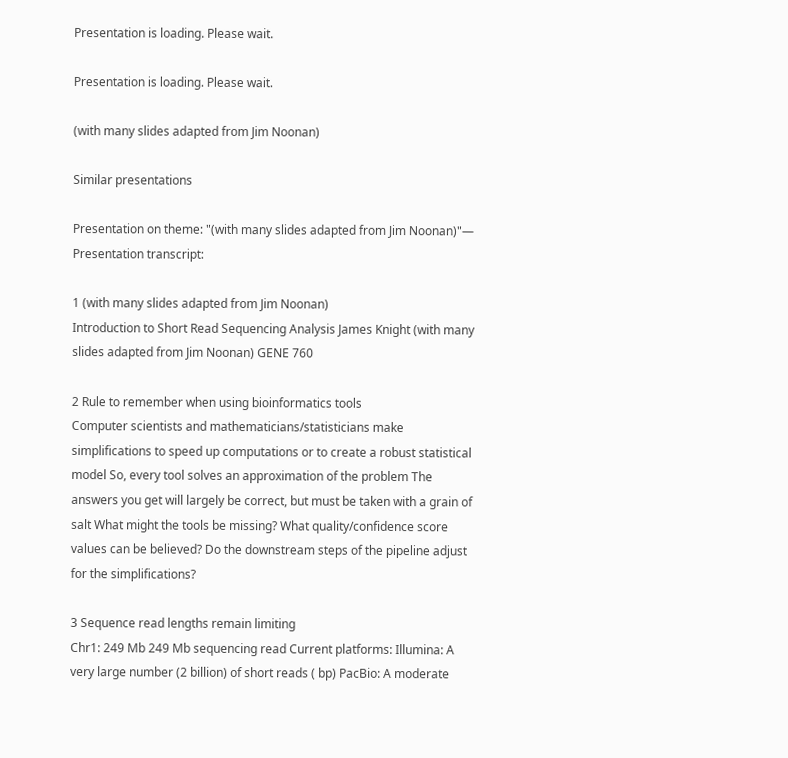Presentation is loading. Please wait.

Presentation is loading. Please wait.

(with many slides adapted from Jim Noonan)

Similar presentations

Presentation on theme: "(with many slides adapted from Jim Noonan)"— Presentation transcript:

1 (with many slides adapted from Jim Noonan)
Introduction to Short Read Sequencing Analysis James Knight (with many slides adapted from Jim Noonan) GENE 760

2 Rule to remember when using bioinformatics tools
Computer scientists and mathematicians/statisticians make simplifications to speed up computations or to create a robust statistical model So, every tool solves an approximation of the problem The answers you get will largely be correct, but must be taken with a grain of salt What might the tools be missing? What quality/confidence score values can be believed? Do the downstream steps of the pipeline adjust for the simplifications?

3 Sequence read lengths remain limiting
Chr1: 249 Mb 249 Mb sequencing read Current platforms: Illumina: A very large number (2 billion) of short reads ( bp) PacBio: A moderate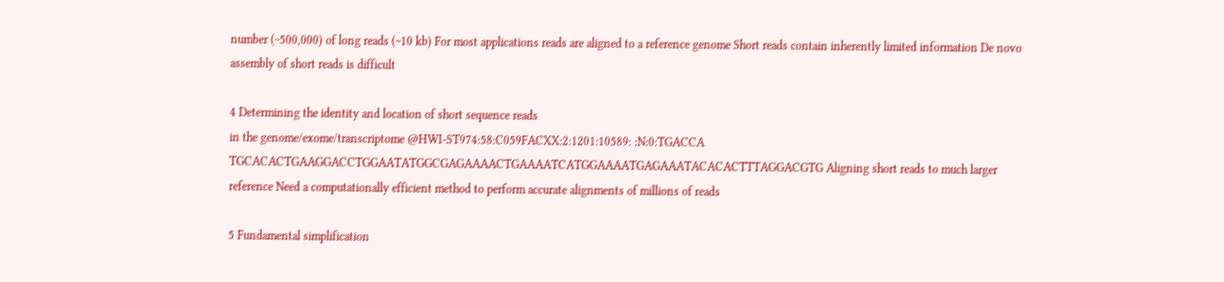number (~500,000) of long reads (~10 kb) For most applications reads are aligned to a reference genome Short reads contain inherently limited information De novo assembly of short reads is difficult

4 Determining the identity and location of short sequence reads
in the genome/exome/transcriptome @HWI-ST974:58:C059FACXX:2:1201:10589: :N:0:TGACCA TGCACACTGAAGGACCTGGAATATGGCGAGAAAACTGAAAATCATGGAAAATGAGAAATACACACTTTAGGACGTG Aligning short reads to much larger reference Need a computationally efficient method to perform accurate alignments of millions of reads

5 Fundamental simplification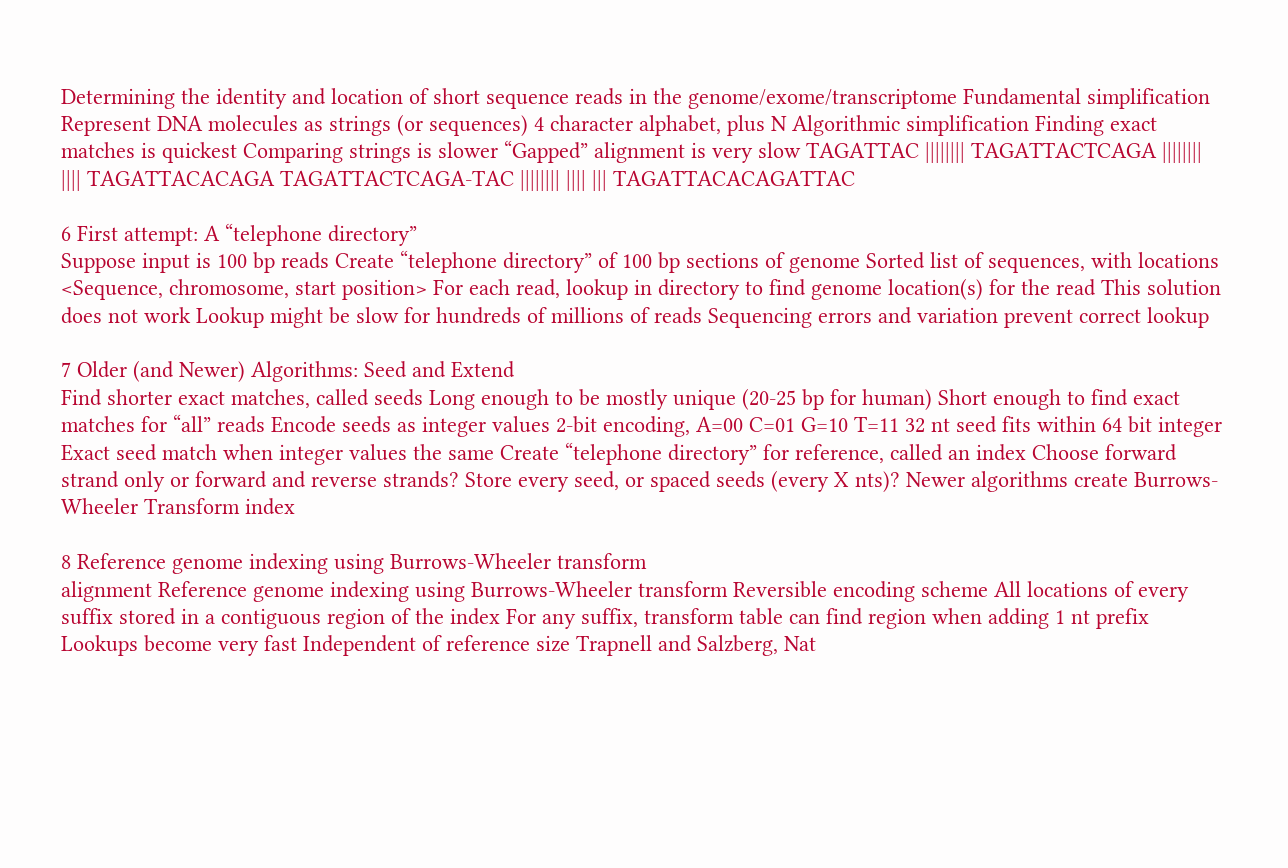Determining the identity and location of short sequence reads in the genome/exome/transcriptome Fundamental simplification Represent DNA molecules as strings (or sequences) 4 character alphabet, plus N Algorithmic simplification Finding exact matches is quickest Comparing strings is slower “Gapped” alignment is very slow TAGATTAC |||||||| TAGATTACTCAGA |||||||| |||| TAGATTACACAGA TAGATTACTCAGA-TAC |||||||| |||| ||| TAGATTACACAGATTAC

6 First attempt: A “telephone directory”
Suppose input is 100 bp reads Create “telephone directory” of 100 bp sections of genome Sorted list of sequences, with locations <Sequence, chromosome, start position> For each read, lookup in directory to find genome location(s) for the read This solution does not work Lookup might be slow for hundreds of millions of reads Sequencing errors and variation prevent correct lookup

7 Older (and Newer) Algorithms: Seed and Extend
Find shorter exact matches, called seeds Long enough to be mostly unique (20-25 bp for human) Short enough to find exact matches for “all” reads Encode seeds as integer values 2-bit encoding, A=00 C=01 G=10 T=11 32 nt seed fits within 64 bit integer Exact seed match when integer values the same Create “telephone directory” for reference, called an index Choose forward strand only or forward and reverse strands? Store every seed, or spaced seeds (every X nts)? Newer algorithms create Burrows-Wheeler Transform index

8 Reference genome indexing using Burrows-Wheeler transform
alignment Reference genome indexing using Burrows-Wheeler transform Reversible encoding scheme All locations of every suffix stored in a contiguous region of the index For any suffix, transform table can find region when adding 1 nt prefix Lookups become very fast Independent of reference size Trapnell and Salzberg, Nat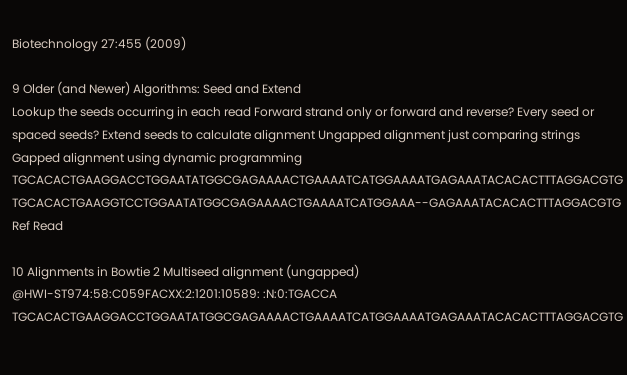Biotechnology 27:455 (2009)

9 Older (and Newer) Algorithms: Seed and Extend
Lookup the seeds occurring in each read Forward strand only or forward and reverse? Every seed or spaced seeds? Extend seeds to calculate alignment Ungapped alignment just comparing strings Gapped alignment using dynamic programming TGCACACTGAAGGACCTGGAATATGGCGAGAAAACTGAAAATCATGGAAAATGAGAAATACACACTTTAGGACGTG TGCACACTGAAGGTCCTGGAATATGGCGAGAAAACTGAAAATCATGGAAA--GAGAAATACACACTTTAGGACGTG Ref Read

10 Alignments in Bowtie 2 Multiseed alignment (ungapped)
@HWI-ST974:58:C059FACXX:2:1201:10589: :N:0:TGACCA TGCACACTGAAGGACCTGGAATATGGCGAGAAAACTGAAAATCATGGAAAATGAGAAATACACACTTTAGGACGTG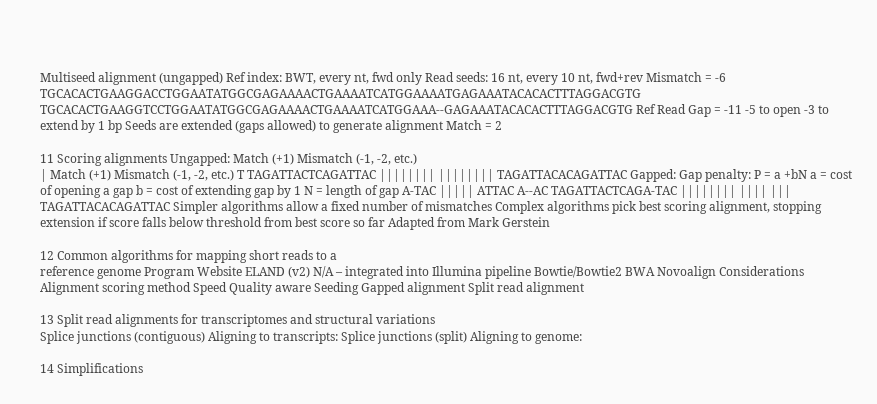Multiseed alignment (ungapped) Ref index: BWT, every nt, fwd only Read seeds: 16 nt, every 10 nt, fwd+rev Mismatch = -6 TGCACACTGAAGGACCTGGAATATGGCGAGAAAACTGAAAATCATGGAAAATGAGAAATACACACTTTAGGACGTG TGCACACTGAAGGTCCTGGAATATGGCGAGAAAACTGAAAATCATGGAAA--GAGAAATACACACTTTAGGACGTG Ref Read Gap = -11 -5 to open -3 to extend by 1 bp Seeds are extended (gaps allowed) to generate alignment Match = 2

11 Scoring alignments Ungapped: Match (+1) Mismatch (-1, -2, etc.)
| Match (+1) Mismatch (-1, -2, etc.) T TAGATTACTCAGATTAC |||||||| |||||||| TAGATTACACAGATTAC Gapped: Gap penalty: P = a +bN a = cost of opening a gap b = cost of extending gap by 1 N = length of gap A-TAC ||||| ATTAC A--AC TAGATTACTCAGA-TAC |||||||| |||| ||| TAGATTACACAGATTAC Simpler algorithms allow a fixed number of mismatches Complex algorithms pick best scoring alignment, stopping extension if score falls below threshold from best score so far Adapted from Mark Gerstein

12 Common algorithms for mapping short reads to a
reference genome Program Website ELAND (v2) N/A – integrated into Illumina pipeline Bowtie/Bowtie2 BWA Novoalign Considerations Alignment scoring method Speed Quality aware Seeding Gapped alignment Split read alignment

13 Split read alignments for transcriptomes and structural variations
Splice junctions (contiguous) Aligning to transcripts: Splice junctions (split) Aligning to genome:

14 Simplifications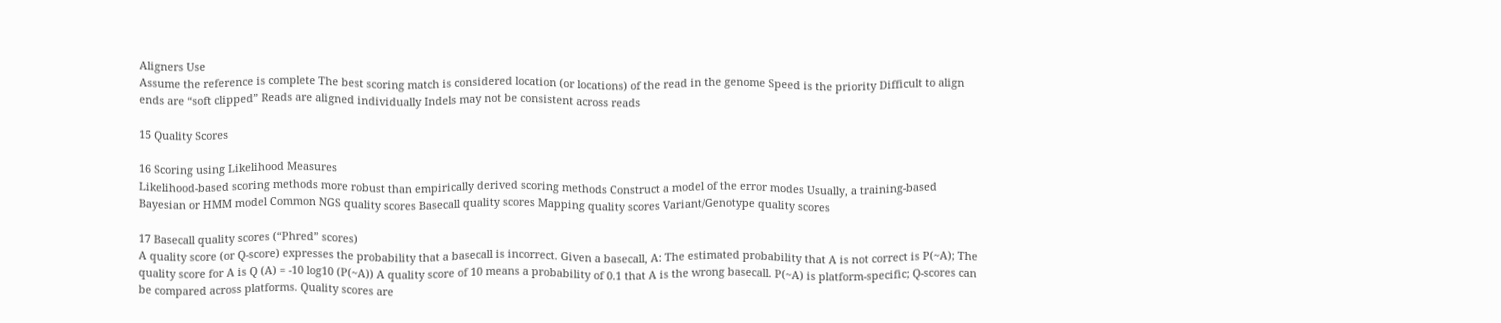Aligners Use
Assume the reference is complete The best scoring match is considered location (or locations) of the read in the genome Speed is the priority Difficult to align ends are “soft clipped” Reads are aligned individually Indels may not be consistent across reads

15 Quality Scores

16 Scoring using Likelihood Measures
Likelihood-based scoring methods more robust than empirically derived scoring methods Construct a model of the error modes Usually, a training-based Bayesian or HMM model Common NGS quality scores Basecall quality scores Mapping quality scores Variant/Genotype quality scores

17 Basecall quality scores (“Phred” scores)
A quality score (or Q-score) expresses the probability that a basecall is incorrect. Given a basecall, A: The estimated probability that A is not correct is P(~A); The quality score for A is Q (A) = -10 log10 (P(~A)) A quality score of 10 means a probability of 0.1 that A is the wrong basecall. P(~A) is platform-specific; Q-scores can be compared across platforms. Quality scores are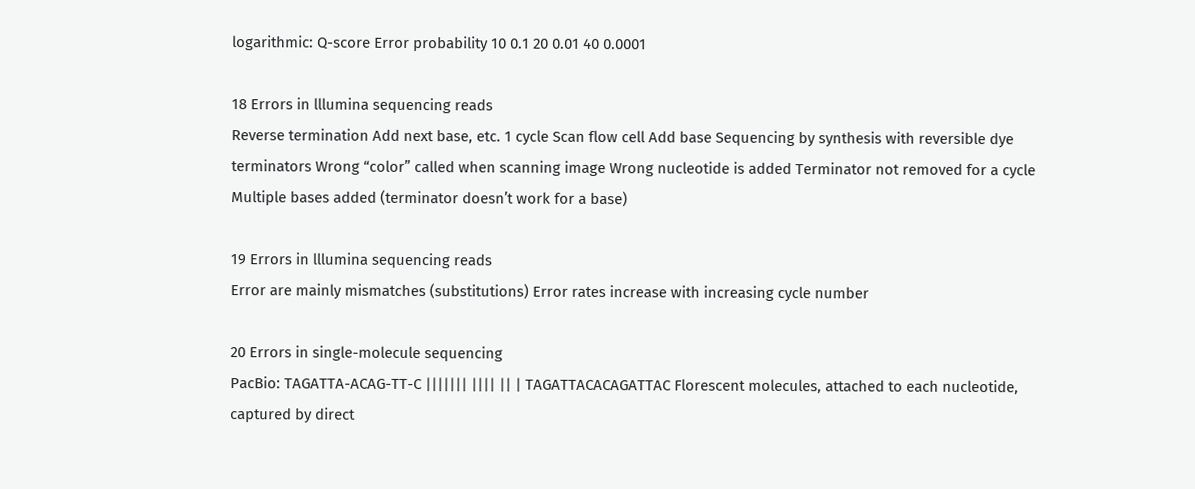logarithmic: Q-score Error probability 10 0.1 20 0.01 40 0.0001

18 Errors in lllumina sequencing reads
Reverse termination Add next base, etc. 1 cycle Scan flow cell Add base Sequencing by synthesis with reversible dye terminators Wrong “color” called when scanning image Wrong nucleotide is added Terminator not removed for a cycle Multiple bases added (terminator doesn’t work for a base)

19 Errors in lllumina sequencing reads
Error are mainly mismatches (substitutions) Error rates increase with increasing cycle number

20 Errors in single-molecule sequencing
PacBio: TAGATTA-ACAG-TT-C ||||||| |||| || | TAGATTACACAGATTAC Florescent molecules, attached to each nucleotide, captured by direct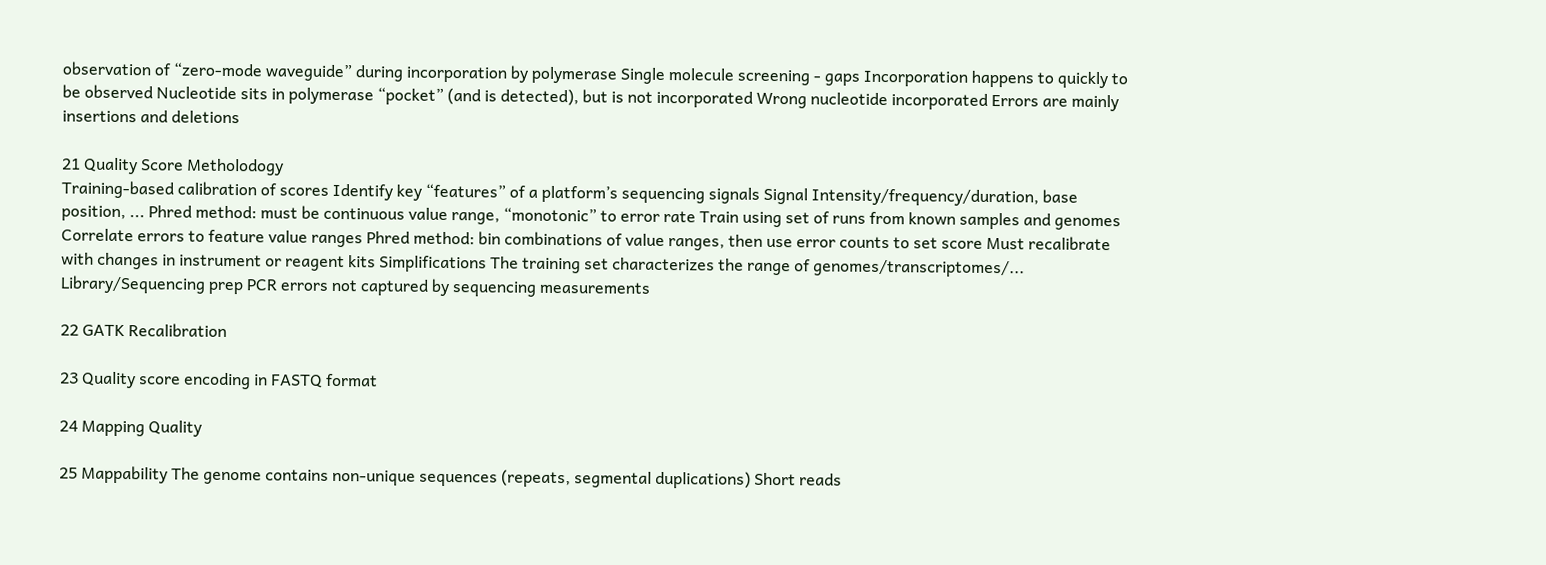observation of “zero-mode waveguide” during incorporation by polymerase Single molecule screening - gaps Incorporation happens to quickly to be observed Nucleotide sits in polymerase “pocket” (and is detected), but is not incorporated Wrong nucleotide incorporated Errors are mainly insertions and deletions

21 Quality Score Metholodogy
Training-based calibration of scores Identify key “features” of a platform’s sequencing signals Signal Intensity/frequency/duration, base position, ... Phred method: must be continuous value range, “monotonic” to error rate Train using set of runs from known samples and genomes Correlate errors to feature value ranges Phred method: bin combinations of value ranges, then use error counts to set score Must recalibrate with changes in instrument or reagent kits Simplifications The training set characterizes the range of genomes/transcriptomes/... Library/Sequencing prep PCR errors not captured by sequencing measurements

22 GATK Recalibration

23 Quality score encoding in FASTQ format

24 Mapping Quality

25 Mappability The genome contains non-unique sequences (repeats, segmental duplications) Short reads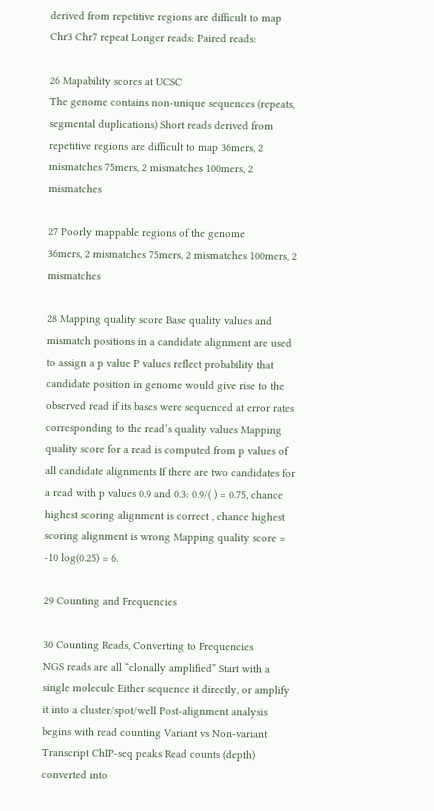derived from repetitive regions are difficult to map Chr3 Chr7 repeat Longer reads: Paired reads:

26 Mapability scores at UCSC
The genome contains non-unique sequences (repeats, segmental duplications) Short reads derived from repetitive regions are difficult to map 36mers, 2 mismatches 75mers, 2 mismatches 100mers, 2 mismatches

27 Poorly mappable regions of the genome
36mers, 2 mismatches 75mers, 2 mismatches 100mers, 2 mismatches

28 Mapping quality score Base quality values and mismatch positions in a candidate alignment are used to assign a p value P values reflect probability that candidate position in genome would give rise to the observed read if its bases were sequenced at error rates corresponding to the read’s quality values Mapping quality score for a read is computed from p values of all candidate alignments If there are two candidates for a read with p values 0.9 and 0.3: 0.9/( ) = 0.75, chance highest scoring alignment is correct , chance highest scoring alignment is wrong Mapping quality score = -10 log(0.25) = 6.

29 Counting and Frequencies

30 Counting Reads, Converting to Frequencies
NGS reads are all “clonally amplified” Start with a single molecule Either sequence it directly, or amplify it into a cluster/spot/well Post-alignment analysis begins with read counting Variant vs Non-variant Transcript ChIP-seq peaks Read counts (depth) converted into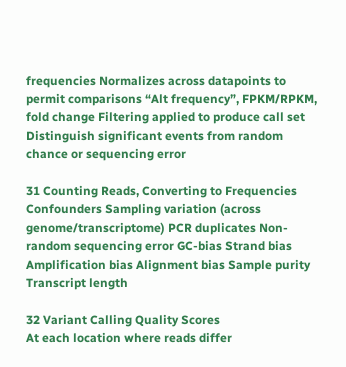frequencies Normalizes across datapoints to permit comparisons “Alt frequency”, FPKM/RPKM, fold change Filtering applied to produce call set Distinguish significant events from random chance or sequencing error

31 Counting Reads, Converting to Frequencies
Confounders Sampling variation (across genome/transcriptome) PCR duplicates Non-random sequencing error GC-bias Strand bias Amplification bias Alignment bias Sample purity Transcript length

32 Variant Calling Quality Scores
At each location where reads differ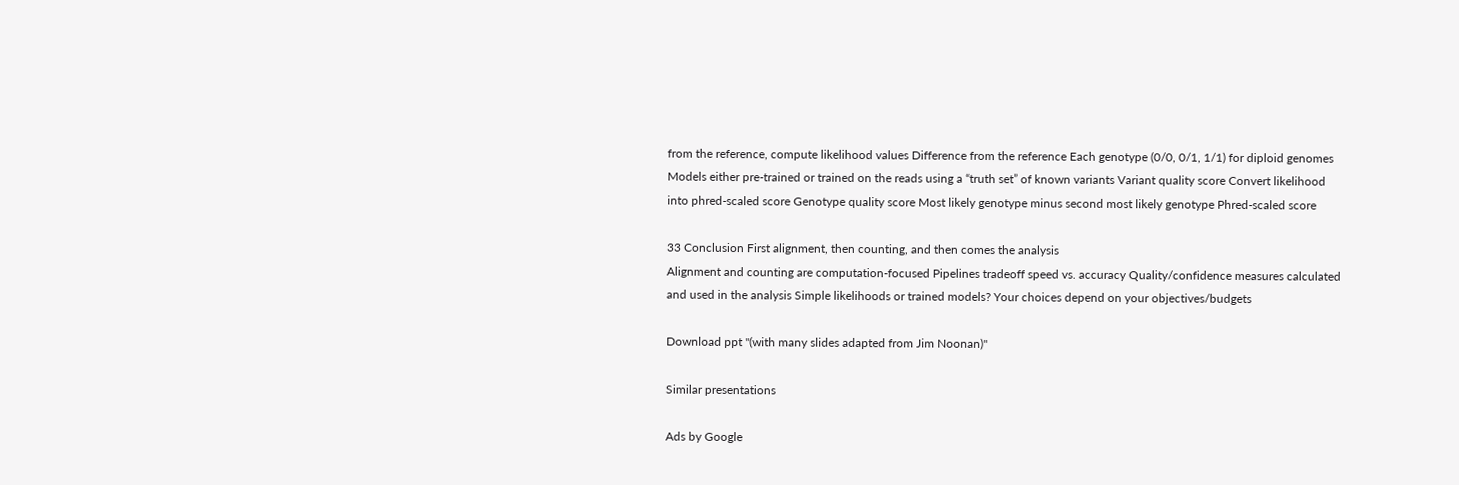from the reference, compute likelihood values Difference from the reference Each genotype (0/0, 0/1, 1/1) for diploid genomes Models either pre-trained or trained on the reads using a “truth set” of known variants Variant quality score Convert likelihood into phred-scaled score Genotype quality score Most likely genotype minus second most likely genotype Phred-scaled score

33 Conclusion First alignment, then counting, and then comes the analysis
Alignment and counting are computation-focused Pipelines tradeoff speed vs. accuracy Quality/confidence measures calculated and used in the analysis Simple likelihoods or trained models? Your choices depend on your objectives/budgets

Download ppt "(with many slides adapted from Jim Noonan)"

Similar presentations

Ads by Google